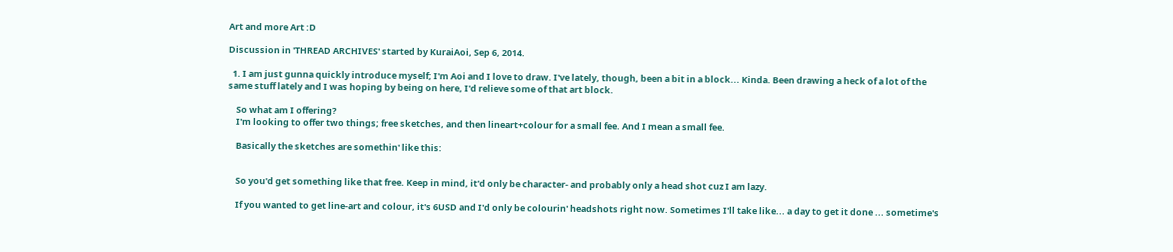Art and more Art :D

Discussion in 'THREAD ARCHIVES' started by KuraiAoi, Sep 6, 2014.

  1. I am just gunna quickly introduce myself; I'm Aoi and I love to draw. I've lately, though, been a bit in a block... Kinda. Been drawing a heck of a lot of the same stuff lately and I was hoping by being on here, I'd relieve some of that art block.

    So what am I offering?
    I'm looking to offer two things; free sketches, and then lineart+colour for a small fee. And I mean a small fee.

    Basically the sketches are somethin' like this:


    So you'd get something like that free. Keep in mind, it'd only be character- and probably only a head shot cuz I am lazy.

    If you wanted to get line-art and colour, it's 6USD and I'd only be colourin' headshots right now. Sometimes I'll take like... a day to get it done ... sometime's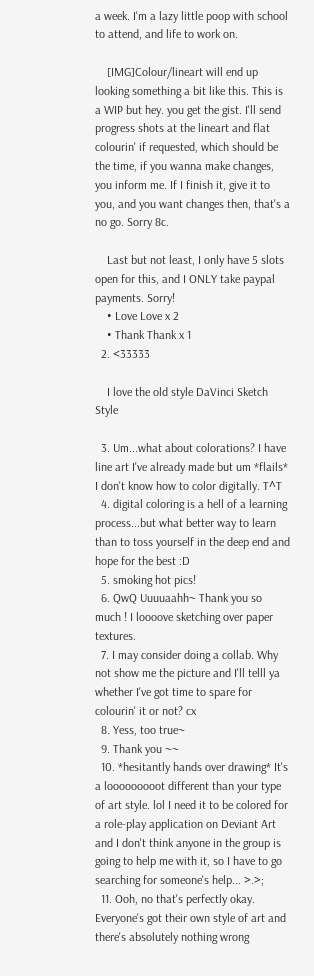a week. I'm a lazy little poop with school to attend, and life to work on.

    [IMG]Colour/lineart will end up looking something a bit like this. This is a WIP but hey. you get the gist. I'll send progress shots at the lineart and flat colourin' if requested, which should be the time, if you wanna make changes, you inform me. If I finish it, give it to you, and you want changes then, that's a no go. Sorry 8c.

    Last but not least, I only have 5 slots open for this, and I ONLY take paypal payments. Sorry!
    • Love Love x 2
    • Thank Thank x 1
  2. <33333

    I love the old style DaVinci Sketch Style

  3. Um...what about colorations? I have line art I've already made but um *flails* I don't know how to color digitally. T^T
  4. digital coloring is a hell of a learning process...but what better way to learn than to toss yourself in the deep end and hope for the best :D
  5. smoking hot pics!
  6. QwQ Uuuuaahh~ Thank you so much ! I loooove sketching over paper textures.
  7. I may consider doing a collab. Why not show me the picture and I'll telll ya whether I've got time to spare for colourin' it or not? cx
  8. Yess, too true~
  9. Thank you ~~
  10. *hesitantly hands over drawing* It's a looooooooot different than your type of art style. lol I need it to be colored for a role-play application on Deviant Art and I don't think anyone in the group is going to help me with it, so I have to go searching for someone's help... >.>;
  11. Ooh, no that's perfectly okay. Everyone's got their own style of art and there's absolutely nothing wrong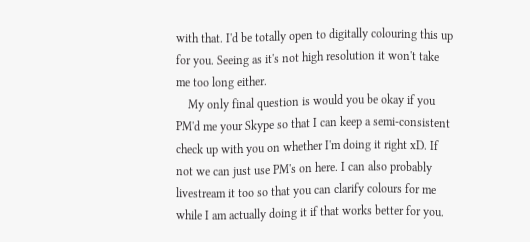with that. I'd be totally open to digitally colouring this up for you. Seeing as it's not high resolution it won't take me too long either.
    My only final question is would you be okay if you PM'd me your Skype so that I can keep a semi-consistent check up with you on whether I'm doing it right xD. If not we can just use PM's on here. I can also probably livestream it too so that you can clarify colours for me while I am actually doing it if that works better for you.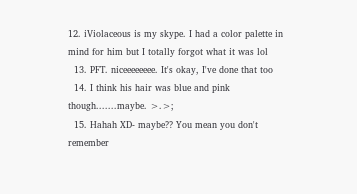12. iViolaceous is my skype. I had a color palette in mind for him but I totally forgot what it was lol
  13. PFT. niceeeeeeee. It's okay, I've done that too
  14. I think his hair was blue and pink though.......maybe. >.>;
  15. Hahah XD- maybe?? You mean you don't remember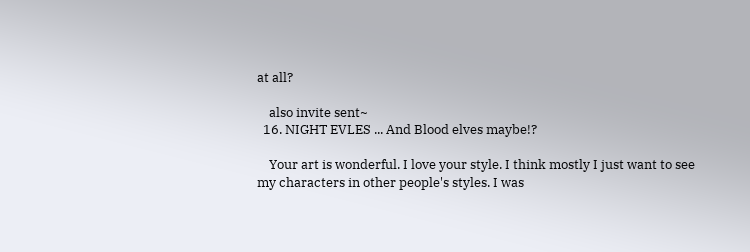at all?

    also invite sent~
  16. NIGHT EVLES ... And Blood elves maybe!?

    Your art is wonderful. I love your style. I think mostly I just want to see my characters in other people's styles. I was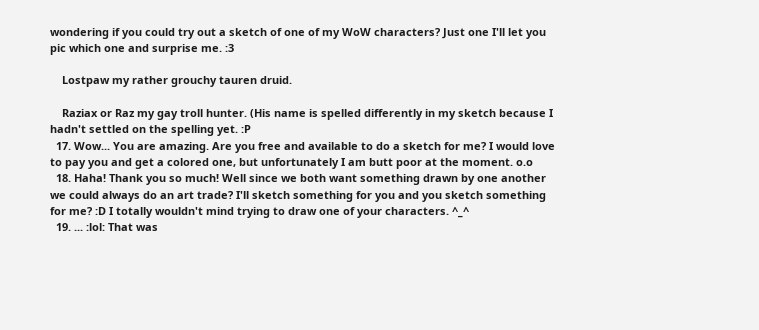wondering if you could try out a sketch of one of my WoW characters? Just one I'll let you pic which one and surprise me. :3

    Lostpaw my rather grouchy tauren druid.

    Raziax or Raz my gay troll hunter. (His name is spelled differently in my sketch because I hadn't settled on the spelling yet. :P
  17. Wow... You are amazing. Are you free and available to do a sketch for me? I would love to pay you and get a colored one, but unfortunately I am butt poor at the moment. o.o
  18. Haha! Thank you so much! Well since we both want something drawn by one another we could always do an art trade? I'll sketch something for you and you sketch something for me? :D I totally wouldn't mind trying to draw one of your characters. ^_^
  19. ... :lol: That was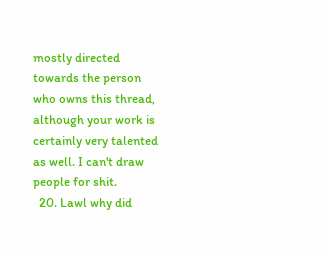mostly directed towards the person who owns this thread, although your work is certainly very talented as well. I can't draw people for shit.
  20. Lawl why did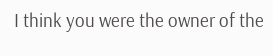I think you were the owner of the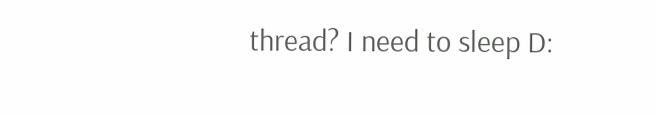thread? I need to sleep D: